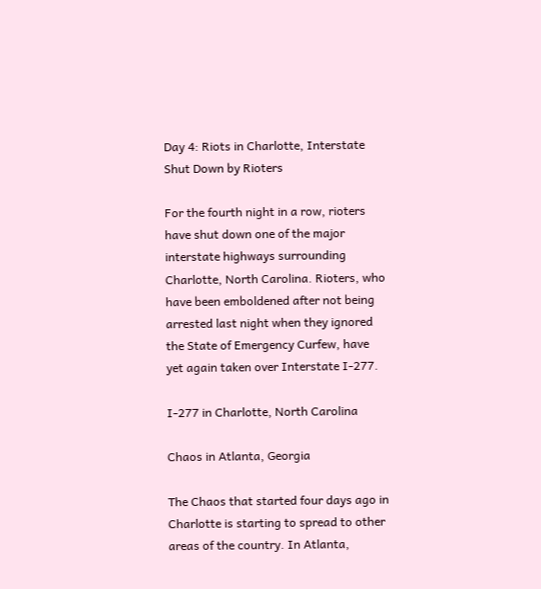Day 4: Riots in Charlotte, Interstate Shut Down by Rioters

For the fourth night in a row, rioters have shut down one of the major interstate highways surrounding Charlotte, North Carolina. Rioters, who have been emboldened after not being arrested last night when they ignored the State of Emergency Curfew, have yet again taken over Interstate I-277.

I-277 in Charlotte, North Carolina

Chaos in Atlanta, Georgia

The Chaos that started four days ago in Charlotte is starting to spread to other areas of the country. In Atlanta,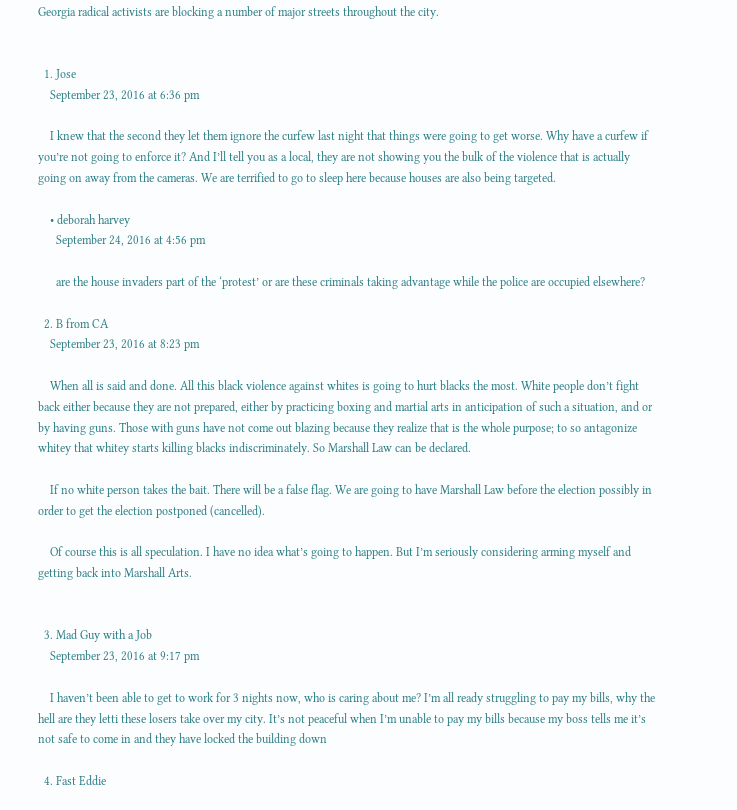Georgia radical activists are blocking a number of major streets throughout the city.


  1. Jose
    September 23, 2016 at 6:36 pm

    I knew that the second they let them ignore the curfew last night that things were going to get worse. Why have a curfew if you’re not going to enforce it? And I’ll tell you as a local, they are not showing you the bulk of the violence that is actually going on away from the cameras. We are terrified to go to sleep here because houses are also being targeted.

    • deborah harvey
      September 24, 2016 at 4:56 pm

      are the house invaders part of the ‘protest’ or are these criminals taking advantage while the police are occupied elsewhere?

  2. B from CA
    September 23, 2016 at 8:23 pm

    When all is said and done. All this black violence against whites is going to hurt blacks the most. White people don’t fight back either because they are not prepared, either by practicing boxing and martial arts in anticipation of such a situation, and or by having guns. Those with guns have not come out blazing because they realize that is the whole purpose; to so antagonize whitey that whitey starts killing blacks indiscriminately. So Marshall Law can be declared.

    If no white person takes the bait. There will be a false flag. We are going to have Marshall Law before the election possibly in order to get the election postponed (cancelled).

    Of course this is all speculation. I have no idea what’s going to happen. But I’m seriously considering arming myself and getting back into Marshall Arts.


  3. Mad Guy with a Job
    September 23, 2016 at 9:17 pm

    I haven’t been able to get to work for 3 nights now, who is caring about me? I’m all ready struggling to pay my bills, why the hell are they letti these losers take over my city. It’s not peaceful when I’m unable to pay my bills because my boss tells me it’s not safe to come in and they have locked the building down

  4. Fast Eddie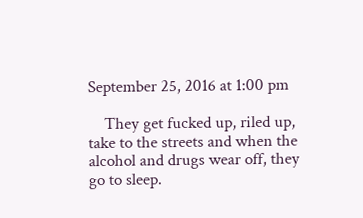September 25, 2016 at 1:00 pm

    They get fucked up, riled up, take to the streets and when the alcohol and drugs wear off, they go to sleep.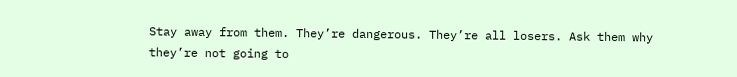Stay away from them. They’re dangerous. They’re all losers. Ask them why they’re not going to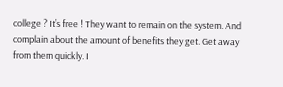college ? It’s free ! They want to remain on the system. And complain about the amount of benefits they get. Get away from them quickly. I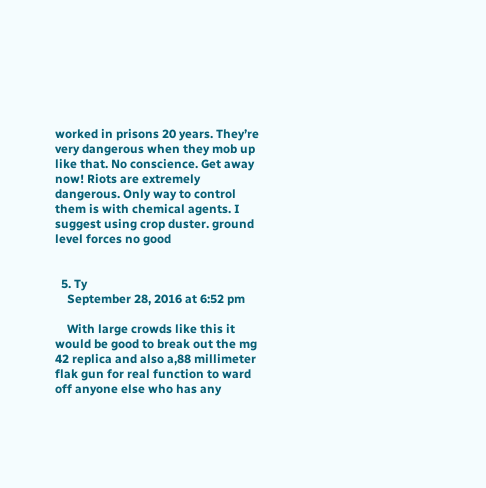worked in prisons 20 years. They’re very dangerous when they mob up like that. No conscience. Get away now! Riots are extremely dangerous. Only way to control them is with chemical agents. I suggest using crop duster. ground level forces no good


  5. Ty
    September 28, 2016 at 6:52 pm

    With large crowds like this it would be good to break out the mg 42 replica and also a,88 millimeter flak gun for real function to ward off anyone else who has any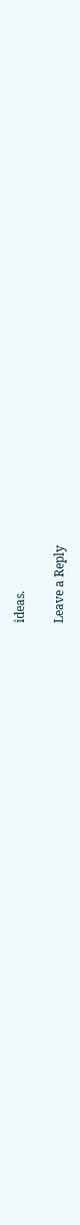ideas.

Leave a Reply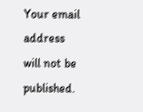Your email address will not be published.